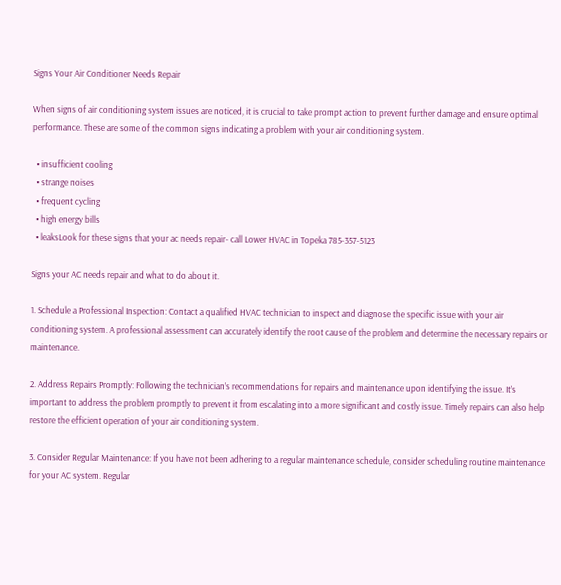Signs Your Air Conditioner Needs Repair

When signs of air conditioning system issues are noticed, it is crucial to take prompt action to prevent further damage and ensure optimal performance. These are some of the common signs indicating a problem with your air conditioning system.

  • insufficient cooling
  • strange noises
  • frequent cycling
  • high energy bills
  • leaksLook for these signs that your ac needs repair- call Lower HVAC in Topeka 785-357-5123

Signs your AC needs repair and what to do about it.

1. Schedule a Professional Inspection: Contact a qualified HVAC technician to inspect and diagnose the specific issue with your air conditioning system. A professional assessment can accurately identify the root cause of the problem and determine the necessary repairs or maintenance.

2. Address Repairs Promptly: Following the technician’s recommendations for repairs and maintenance upon identifying the issue. It’s important to address the problem promptly to prevent it from escalating into a more significant and costly issue. Timely repairs can also help restore the efficient operation of your air conditioning system.

3. Consider Regular Maintenance: If you have not been adhering to a regular maintenance schedule, consider scheduling routine maintenance for your AC system. Regular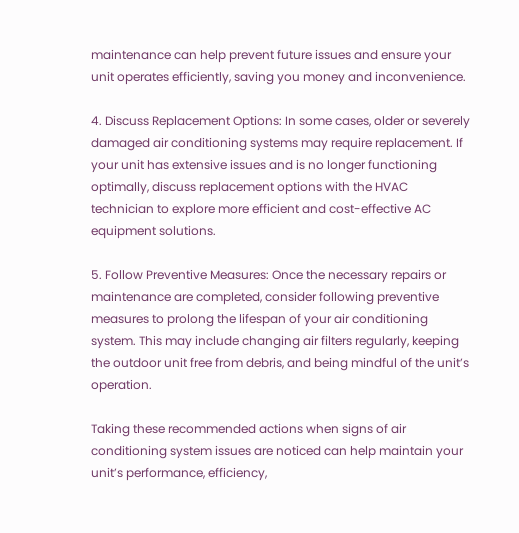maintenance can help prevent future issues and ensure your unit operates efficiently, saving you money and inconvenience.

4. Discuss Replacement Options: In some cases, older or severely damaged air conditioning systems may require replacement. If your unit has extensive issues and is no longer functioning optimally, discuss replacement options with the HVAC technician to explore more efficient and cost-effective AC equipment solutions.

5. Follow Preventive Measures: Once the necessary repairs or maintenance are completed, consider following preventive measures to prolong the lifespan of your air conditioning system. This may include changing air filters regularly, keeping the outdoor unit free from debris, and being mindful of the unit’s operation.

Taking these recommended actions when signs of air conditioning system issues are noticed can help maintain your unit’s performance, efficiency,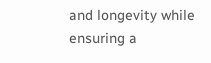and longevity while ensuring a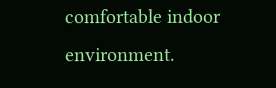comfortable indoor environment.